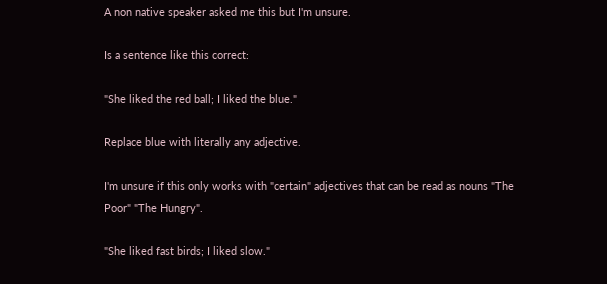A non native speaker asked me this but I'm unsure.

Is a sentence like this correct:

"She liked the red ball; I liked the blue."

Replace blue with literally any adjective.

I'm unsure if this only works with "certain" adjectives that can be read as nouns "The Poor" "The Hungry".

"She liked fast birds; I liked slow."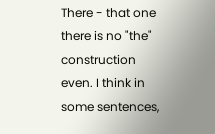There - that one there is no "the" construction even. I think in some sentences,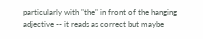particularly with "the" in front of the hanging adjective -- it reads as correct but maybe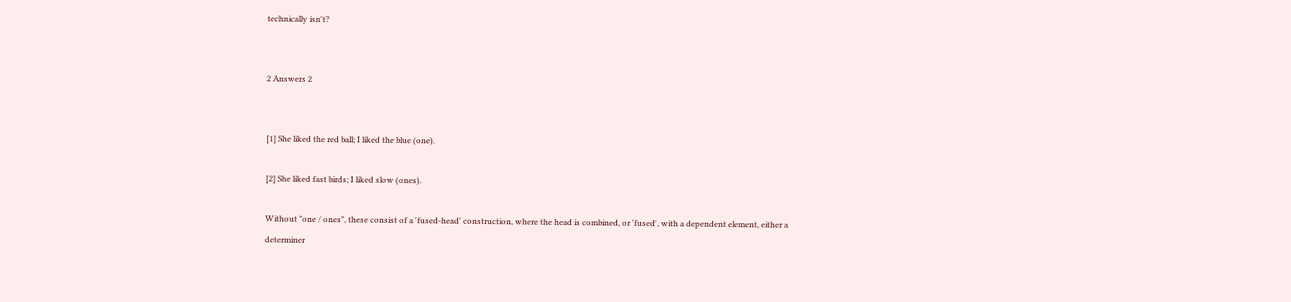technically isn't?


2 Answers 2


[1] She liked the red ball; I liked the blue (one).

[2] She liked fast birds; I liked slow (ones).

Without "one / ones", these consist of a 'fused-head' construction, where the head is combined, or 'fused', with a dependent element, either a determiner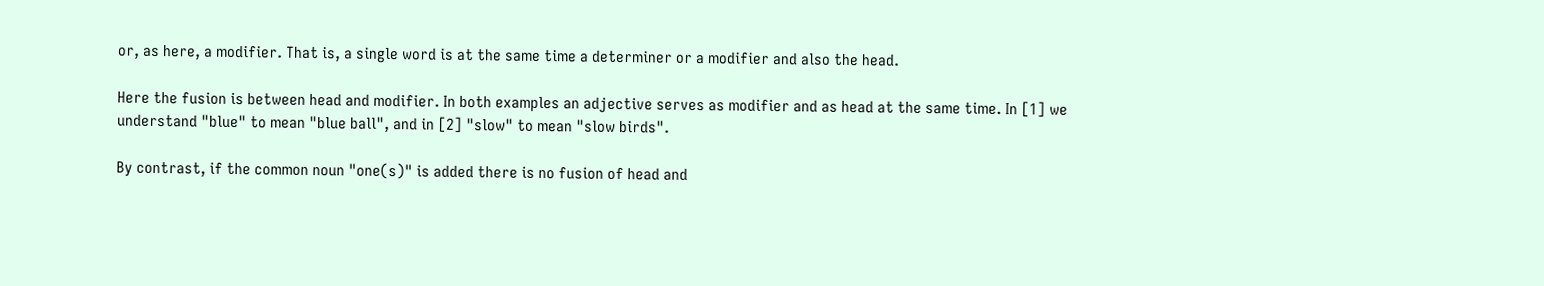or, as here, a modifier. That is, a single word is at the same time a determiner or a modifier and also the head.

Here the fusion is between head and modifier. In both examples an adjective serves as modifier and as head at the same time. In [1] we understand "blue" to mean "blue ball", and in [2] "slow" to mean "slow birds".

By contrast, if the common noun "one(s)" is added there is no fusion of head and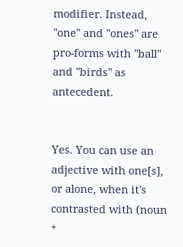modifier. Instead, "one" and "ones" are pro-forms with "ball" and "birds" as antecedent.


Yes. You can use an adjective with one[s], or alone, when it's contrasted with (noun +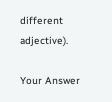different adjective).

Your Answer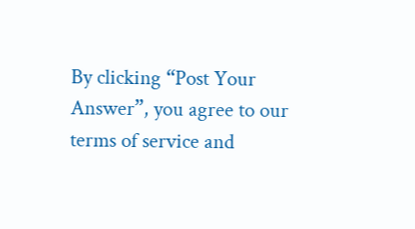By clicking “Post Your Answer”, you agree to our terms of service and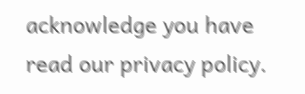acknowledge you have read our privacy policy.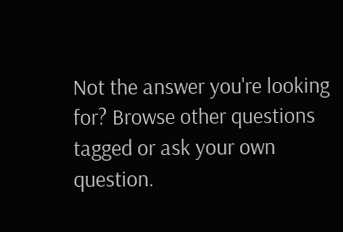Not the answer you're looking for? Browse other questions tagged or ask your own question.